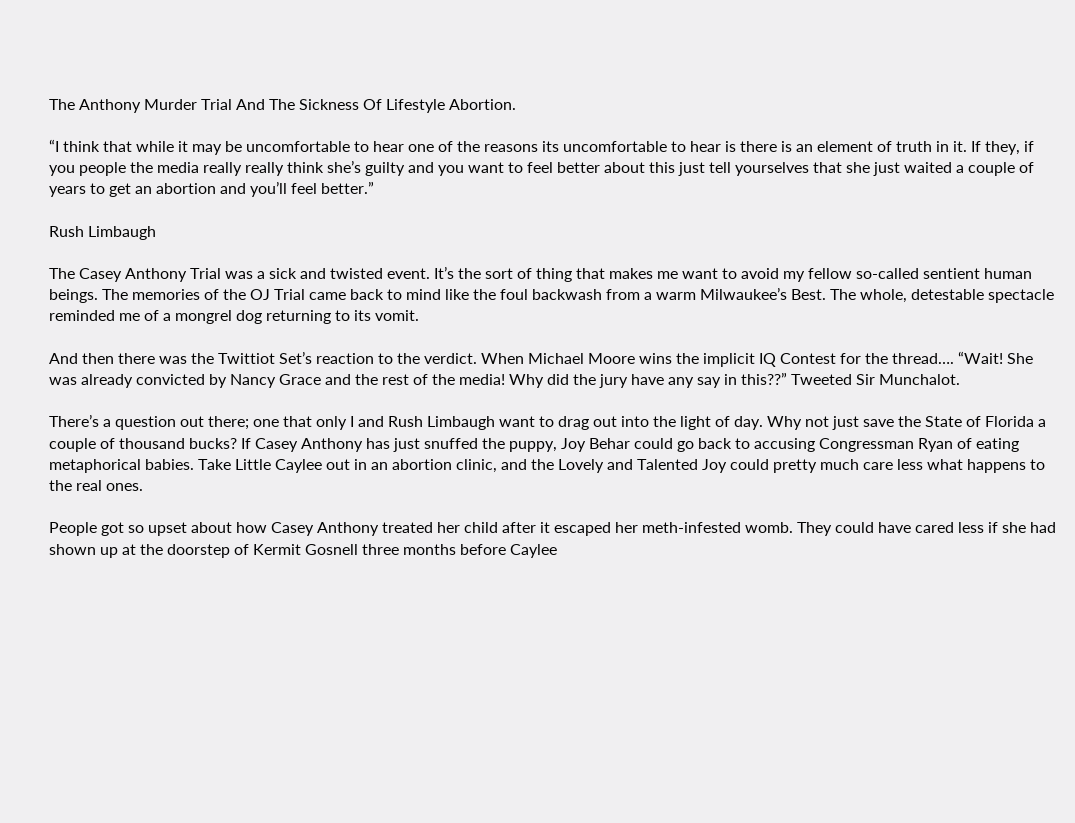The Anthony Murder Trial And The Sickness Of Lifestyle Abortion.

“I think that while it may be uncomfortable to hear one of the reasons its uncomfortable to hear is there is an element of truth in it. If they, if you people the media really really think she’s guilty and you want to feel better about this just tell yourselves that she just waited a couple of years to get an abortion and you’ll feel better.”

Rush Limbaugh

The Casey Anthony Trial was a sick and twisted event. It’s the sort of thing that makes me want to avoid my fellow so-called sentient human beings. The memories of the OJ Trial came back to mind like the foul backwash from a warm Milwaukee’s Best. The whole, detestable spectacle reminded me of a mongrel dog returning to its vomit.

And then there was the Twittiot Set’s reaction to the verdict. When Michael Moore wins the implicit IQ Contest for the thread…. “Wait! She was already convicted by Nancy Grace and the rest of the media! Why did the jury have any say in this??” Tweeted Sir Munchalot.

There’s a question out there; one that only I and Rush Limbaugh want to drag out into the light of day. Why not just save the State of Florida a couple of thousand bucks? If Casey Anthony has just snuffed the puppy, Joy Behar could go back to accusing Congressman Ryan of eating metaphorical babies. Take Little Caylee out in an abortion clinic, and the Lovely and Talented Joy could pretty much care less what happens to the real ones.

People got so upset about how Casey Anthony treated her child after it escaped her meth-infested womb. They could have cared less if she had shown up at the doorstep of Kermit Gosnell three months before Caylee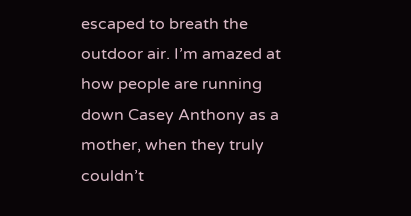escaped to breath the outdoor air. I’m amazed at how people are running down Casey Anthony as a mother, when they truly couldn’t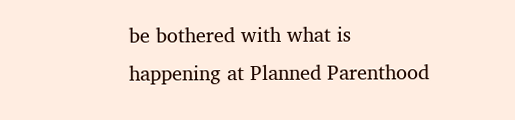be bothered with what is happening at Planned Parenthood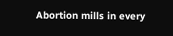Abortion mills in every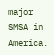major SMSA in America.